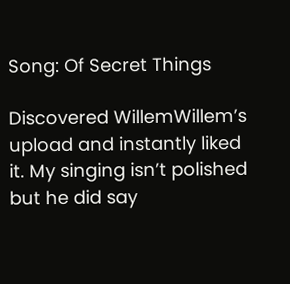Song: Of Secret Things

Discovered WillemWillem’s upload and instantly liked it. My singing isn’t polished but he did say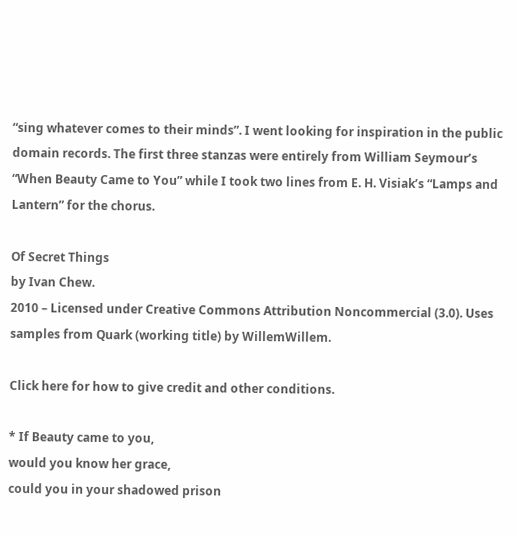“sing whatever comes to their minds”. I went looking for inspiration in the public domain records. The first three stanzas were entirely from William Seymour’s “When Beauty Came to You” while I took two lines from E. H. Visiak’s “Lamps and Lantern” for the chorus.

Of Secret Things
by Ivan Chew.
2010 – Licensed under Creative Commons Attribution Noncommercial (3.0). Uses samples from Quark (working title) by WillemWillem.

Click here for how to give credit and other conditions.

* If Beauty came to you,
would you know her grace,
could you in your shadowed prison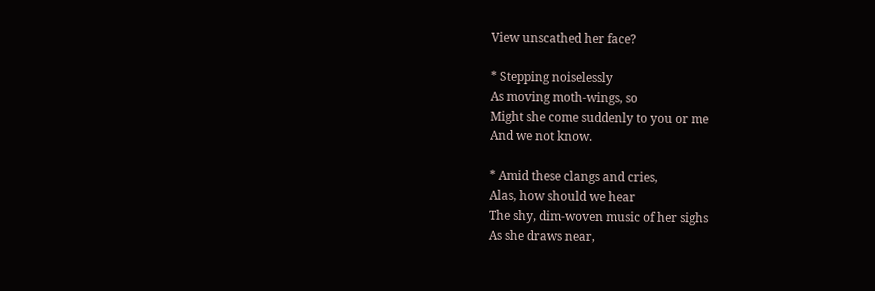View unscathed her face?

* Stepping noiselessly
As moving moth-wings, so
Might she come suddenly to you or me
And we not know.

* Amid these clangs and cries,
Alas, how should we hear
The shy, dim-woven music of her sighs
As she draws near,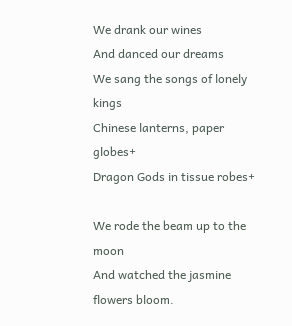We drank our wines
And danced our dreams
We sang the songs of lonely kings
Chinese lanterns, paper globes+
Dragon Gods in tissue robes+

We rode the beam up to the moon
And watched the jasmine flowers bloom.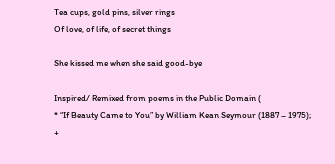Tea cups, gold pins, silver rings
Of love, of life, of secret things

She kissed me when she said good-bye

Inspired/ Remixed from poems in the Public Domain (
* “If Beauty Came to You” by William Kean Seymour (1887 – 1975);
+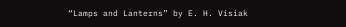“Lamps and Lanterns” by E. H. Visiak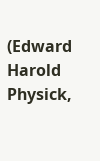(Edward Harold Physick,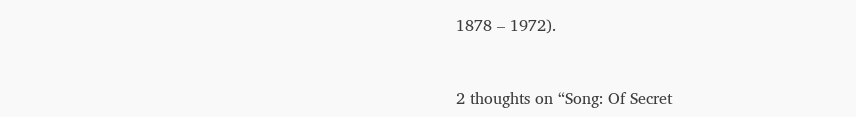1878 – 1972).


2 thoughts on “Song: Of Secret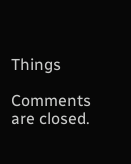Things

Comments are closed.